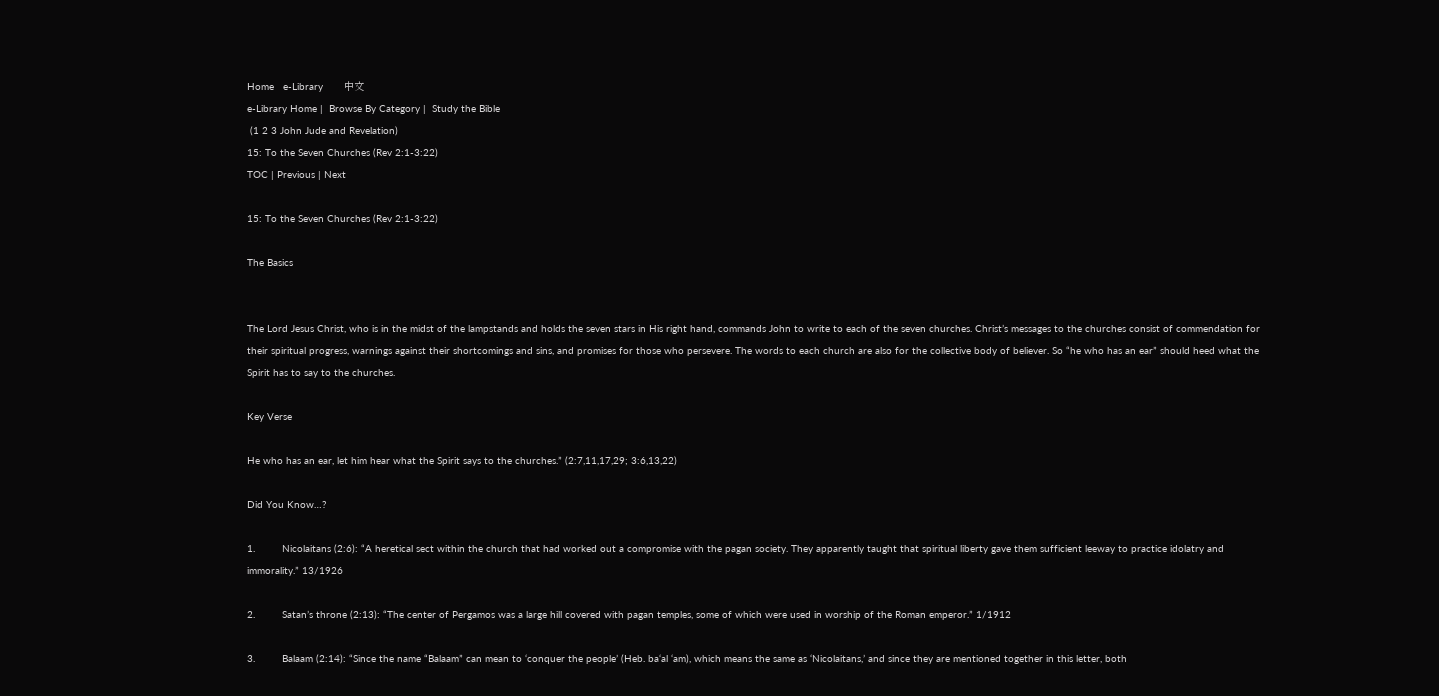Home   e-Library       中文
e-Library Home |  Browse By Category |  Study the Bible
 (1 2 3 John Jude and Revelation)
15: To the Seven Churches (Rev 2:1-3:22)
TOC | Previous | Next

15: To the Seven Churches (Rev 2:1-3:22)

The Basics


The Lord Jesus Christ, who is in the midst of the lampstands and holds the seven stars in His right hand, commands John to write to each of the seven churches. Christ’s messages to the churches consist of commendation for their spiritual progress, warnings against their shortcomings and sins, and promises for those who persevere. The words to each church are also for the collective body of believer. So “he who has an ear” should heed what the Spirit has to say to the churches.

Key Verse

He who has an ear, let him hear what the Spirit says to the churches.” (2:7,11,17,29; 3:6,13,22)

Did You Know…?

1.         Nicolaitans (2:6): “A heretical sect within the church that had worked out a compromise with the pagan society. They apparently taught that spiritual liberty gave them sufficient leeway to practice idolatry and immorality.” 13/1926

2.         Satan’s throne (2:13): “The center of Pergamos was a large hill covered with pagan temples, some of which were used in worship of the Roman emperor.” 1/1912

3.         Balaam (2:14): “Since the name “Balaam” can mean to ‘conquer the people’ (Heb. ba‘al ‘am), which means the same as ‘Nicolaitans,’ and since they are mentioned together in this letter, both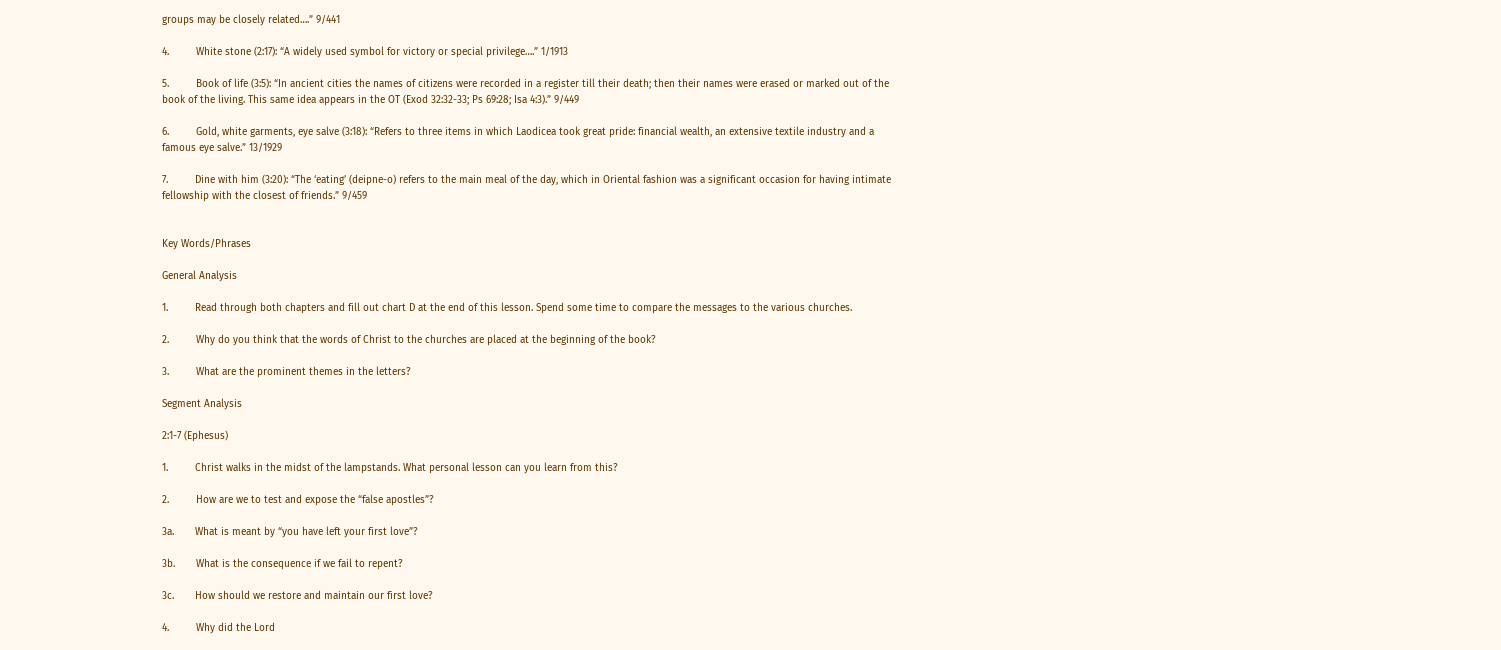groups may be closely related….” 9/441

4.         White stone (2:17): “A widely used symbol for victory or special privilege….” 1/1913

5.         Book of life (3:5): “In ancient cities the names of citizens were recorded in a register till their death; then their names were erased or marked out of the book of the living. This same idea appears in the OT (Exod 32:32-33; Ps 69:28; Isa 4:3).” 9/449

6.         Gold, white garments, eye salve (3:18): “Refers to three items in which Laodicea took great pride: financial wealth, an extensive textile industry and a famous eye salve.” 13/1929

7.         Dine with him (3:20): “The ‘eating’ (deipne-o) refers to the main meal of the day, which in Oriental fashion was a significant occasion for having intimate fellowship with the closest of friends.” 9/459


Key Words/Phrases

General Analysis

1.         Read through both chapters and fill out chart D at the end of this lesson. Spend some time to compare the messages to the various churches.

2.         Why do you think that the words of Christ to the churches are placed at the beginning of the book?

3.         What are the prominent themes in the letters?

Segment Analysis

2:1-7 (Ephesus)

1.         Christ walks in the midst of the lampstands. What personal lesson can you learn from this?

2.         How are we to test and expose the “false apostles”?

3a.       What is meant by “you have left your first love”?

3b.       What is the consequence if we fail to repent?

3c.       How should we restore and maintain our first love?

4.         Why did the Lord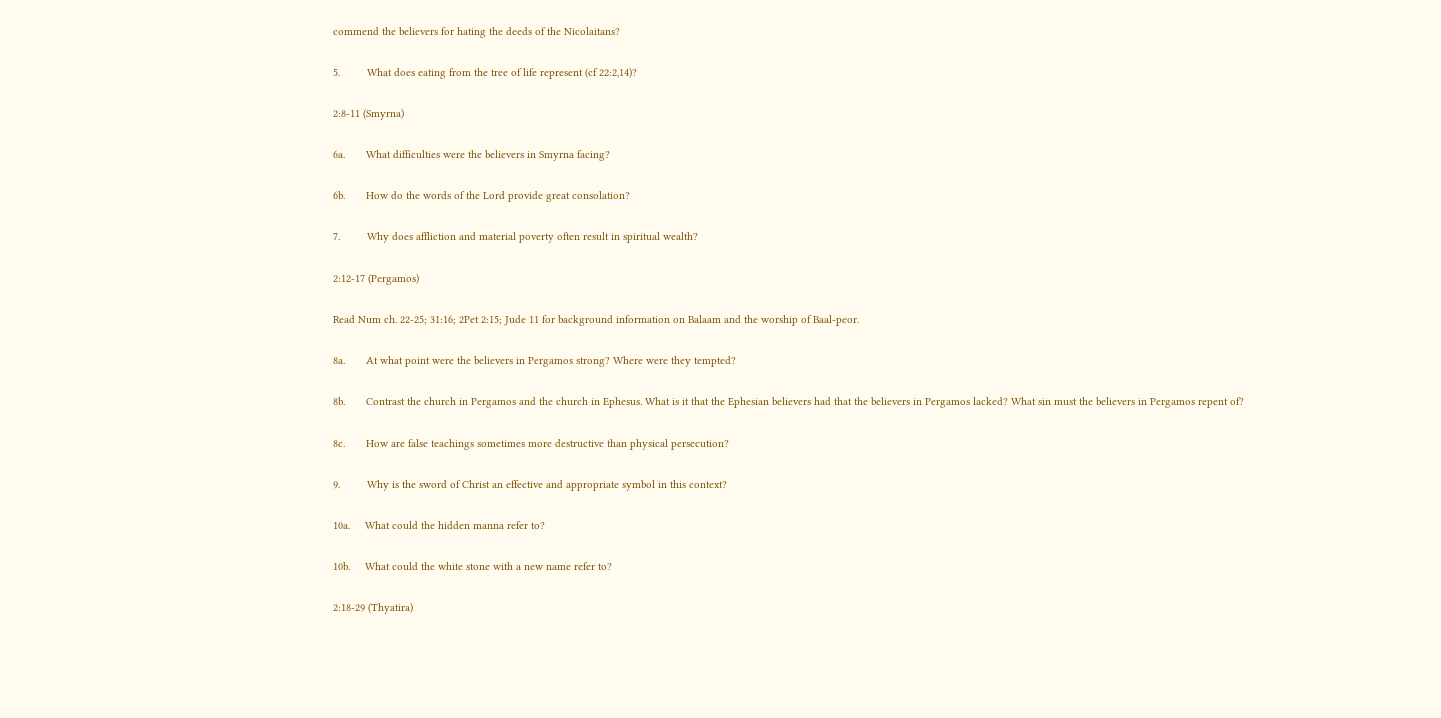commend the believers for hating the deeds of the Nicolaitans?

5.         What does eating from the tree of life represent (cf 22:2,14)?

2:8-11 (Smyrna)

6a.       What difficulties were the believers in Smyrna facing?

6b.       How do the words of the Lord provide great consolation?

7.         Why does affliction and material poverty often result in spiritual wealth?

2:12-17 (Pergamos)

Read Num ch. 22-25; 31:16; 2Pet 2:15; Jude 11 for background information on Balaam and the worship of Baal-peor.

8a.       At what point were the believers in Pergamos strong? Where were they tempted?

8b.       Contrast the church in Pergamos and the church in Ephesus. What is it that the Ephesian believers had that the believers in Pergamos lacked? What sin must the believers in Pergamos repent of?

8c.       How are false teachings sometimes more destructive than physical persecution?

9.         Why is the sword of Christ an effective and appropriate symbol in this context?

10a.     What could the hidden manna refer to?

10b.     What could the white stone with a new name refer to?

2:18-29 (Thyatira)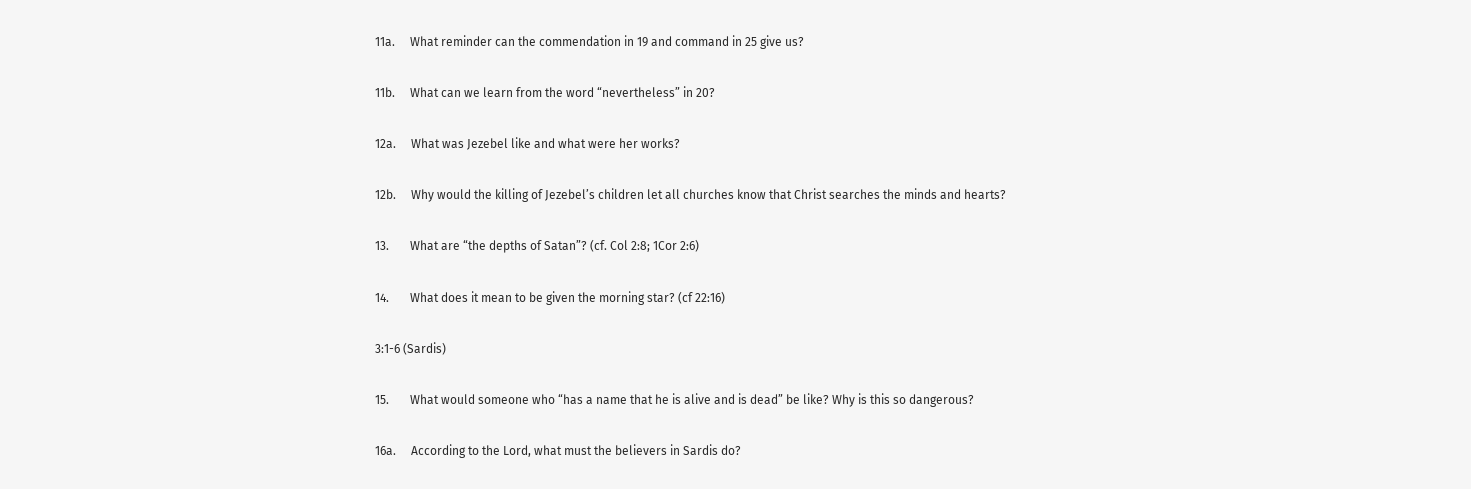11a.     What reminder can the commendation in 19 and command in 25 give us?

11b.     What can we learn from the word “nevertheless” in 20?

12a.     What was Jezebel like and what were her works?

12b.     Why would the killing of Jezebel’s children let all churches know that Christ searches the minds and hearts?

13.       What are “the depths of Satan”? (cf. Col 2:8; 1Cor 2:6)

14.       What does it mean to be given the morning star? (cf 22:16)

3:1-6 (Sardis)

15.       What would someone who “has a name that he is alive and is dead” be like? Why is this so dangerous?

16a.     According to the Lord, what must the believers in Sardis do?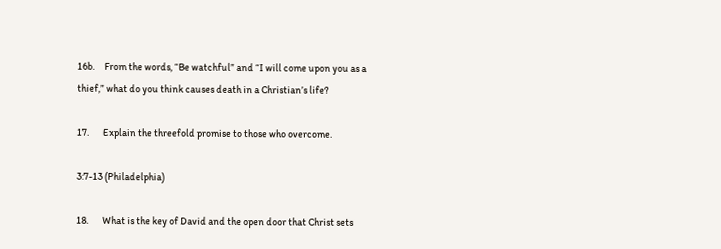16b.     From the words, “Be watchful” and “I will come upon you as a thief,” what do you think causes death in a Christian’s life?

17.       Explain the threefold promise to those who overcome.

3:7-13 (Philadelphia)

18.       What is the key of David and the open door that Christ sets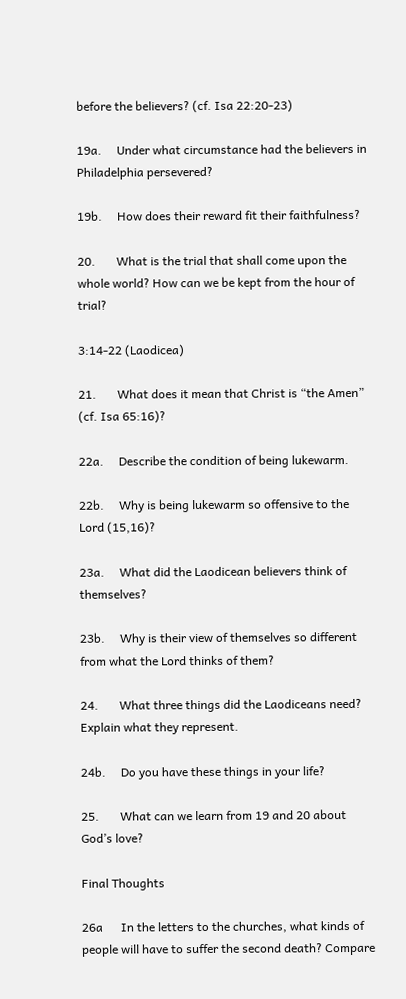before the believers? (cf. Isa 22:20-23)

19a.     Under what circumstance had the believers in Philadelphia persevered?

19b.     How does their reward fit their faithfulness?

20.       What is the trial that shall come upon the whole world? How can we be kept from the hour of trial?

3:14-22 (Laodicea)

21.       What does it mean that Christ is “the Amen” (cf. Isa 65:16)?

22a.     Describe the condition of being lukewarm.

22b.     Why is being lukewarm so offensive to the Lord (15,16)?

23a.     What did the Laodicean believers think of themselves?

23b.     Why is their view of themselves so different from what the Lord thinks of them?

24.       What three things did the Laodiceans need? Explain what they represent.

24b.     Do you have these things in your life?

25.       What can we learn from 19 and 20 about God’s love?

Final Thoughts

26a      In the letters to the churches, what kinds of people will have to suffer the second death? Compare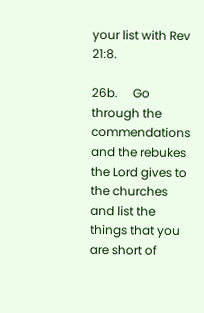your list with Rev 21:8.

26b.     Go through the commendations and the rebukes the Lord gives to the churches and list the things that you are short of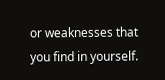or weaknesses that you find in yourself.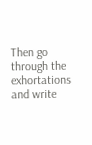Then go through the exhortations and write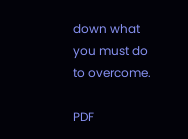down what you must do to overcome.

PDF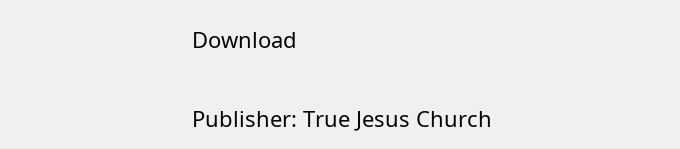Download

Publisher: True Jesus Church